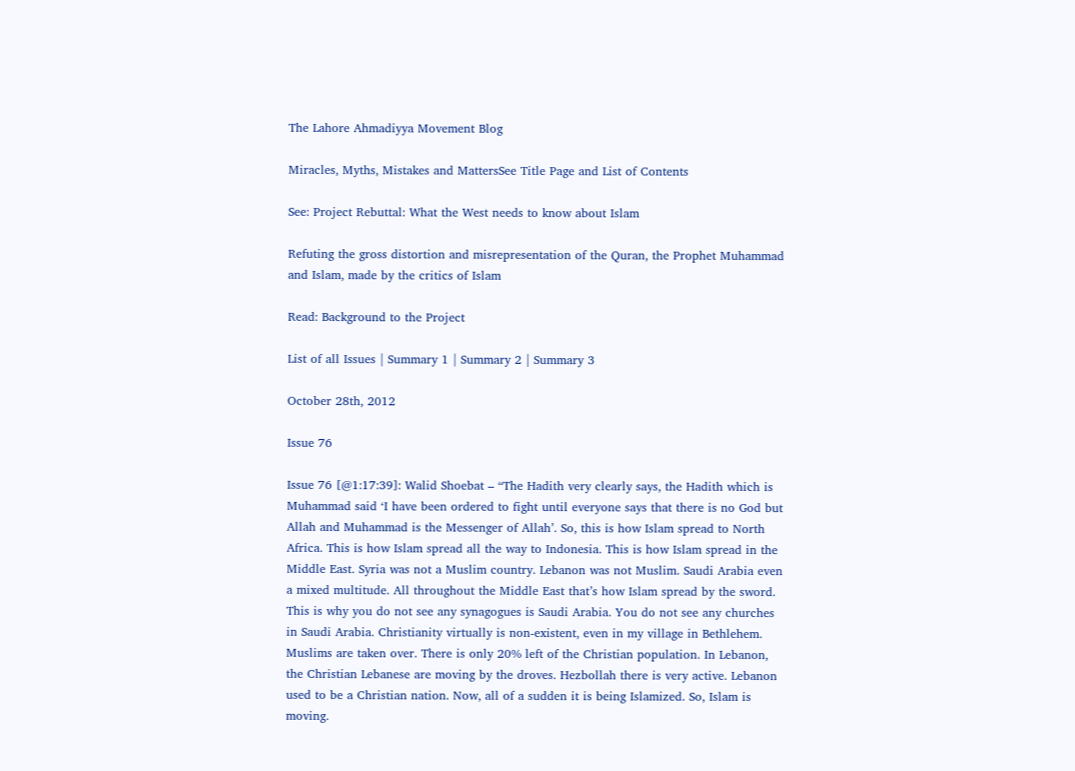The Lahore Ahmadiyya Movement Blog

Miracles, Myths, Mistakes and MattersSee Title Page and List of Contents

See: Project Rebuttal: What the West needs to know about Islam

Refuting the gross distortion and misrepresentation of the Quran, the Prophet Muhammad and Islam, made by the critics of Islam

Read: Background to the Project

List of all Issues | Summary 1 | Summary 2 | Summary 3

October 28th, 2012

Issue 76

Issue 76 [@1:17:39]: Walid Shoebat – “The Hadith very clearly says, the Hadith which is Muhammad said ‘I have been ordered to fight until everyone says that there is no God but Allah and Muhammad is the Messenger of Allah’. So, this is how Islam spread to North Africa. This is how Islam spread all the way to Indonesia. This is how Islam spread in the Middle East. Syria was not a Muslim country. Lebanon was not Muslim. Saudi Arabia even a mixed multitude. All throughout the Middle East that’s how Islam spread by the sword. This is why you do not see any synagogues is Saudi Arabia. You do not see any churches in Saudi Arabia. Christianity virtually is non-existent, even in my village in Bethlehem. Muslims are taken over. There is only 20% left of the Christian population. In Lebanon, the Christian Lebanese are moving by the droves. Hezbollah there is very active. Lebanon used to be a Christian nation. Now, all of a sudden it is being Islamized. So, Islam is moving.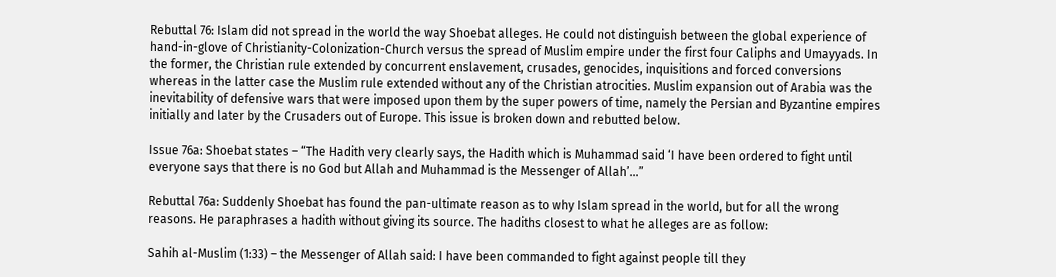Rebuttal 76: Islam did not spread in the world the way Shoebat alleges. He could not distinguish between the global experience of hand-in-glove of Christianity-Colonization-Church versus the spread of Muslim empire under the first four Caliphs and Umayyads. In the former, the Christian rule extended by concurrent enslavement, crusades, genocides, inquisitions and forced conversions whereas in the latter case the Muslim rule extended without any of the Christian atrocities. Muslim expansion out of Arabia was the inevitability of defensive wars that were imposed upon them by the super powers of time, namely the Persian and Byzantine empires initially and later by the Crusaders out of Europe. This issue is broken down and rebutted below.

Issue 76a: Shoebat states – “The Hadith very clearly says, the Hadith which is Muhammad said ‘I have been ordered to fight until everyone says that there is no God but Allah and Muhammad is the Messenger of Allah’…”

Rebuttal 76a: Suddenly Shoebat has found the pan-ultimate reason as to why Islam spread in the world, but for all the wrong reasons. He paraphrases a hadith without giving its source. The hadiths closest to what he alleges are as follow:

Sahih al-Muslim (1:33) – the Messenger of Allah said: I have been commanded to fight against people till they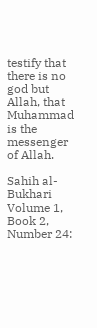testify that there is no god but Allah, that Muhammad is the messenger of Allah.

Sahih al-Bukhari Volume 1, Book 2, Number 24: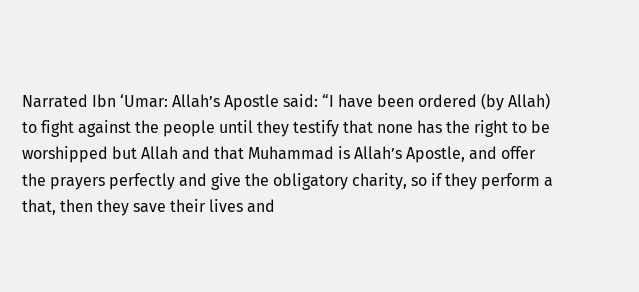Narrated Ibn ‘Umar: Allah’s Apostle said: “I have been ordered (by Allah) to fight against the people until they testify that none has the right to be worshipped but Allah and that Muhammad is Allah’s Apostle, and offer the prayers perfectly and give the obligatory charity, so if they perform a that, then they save their lives and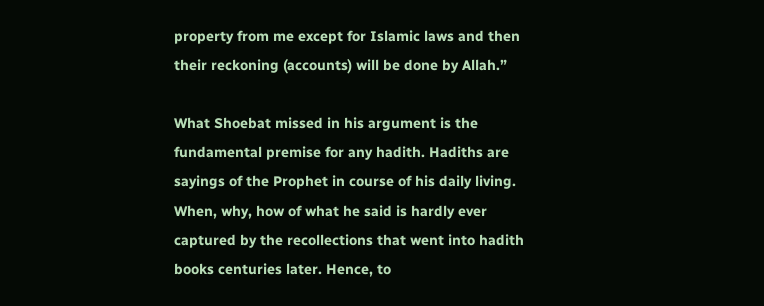property from me except for Islamic laws and then their reckoning (accounts) will be done by Allah.”

What Shoebat missed in his argument is the fundamental premise for any hadith. Hadiths are sayings of the Prophet in course of his daily living. When, why, how of what he said is hardly ever captured by the recollections that went into hadith books centuries later. Hence, to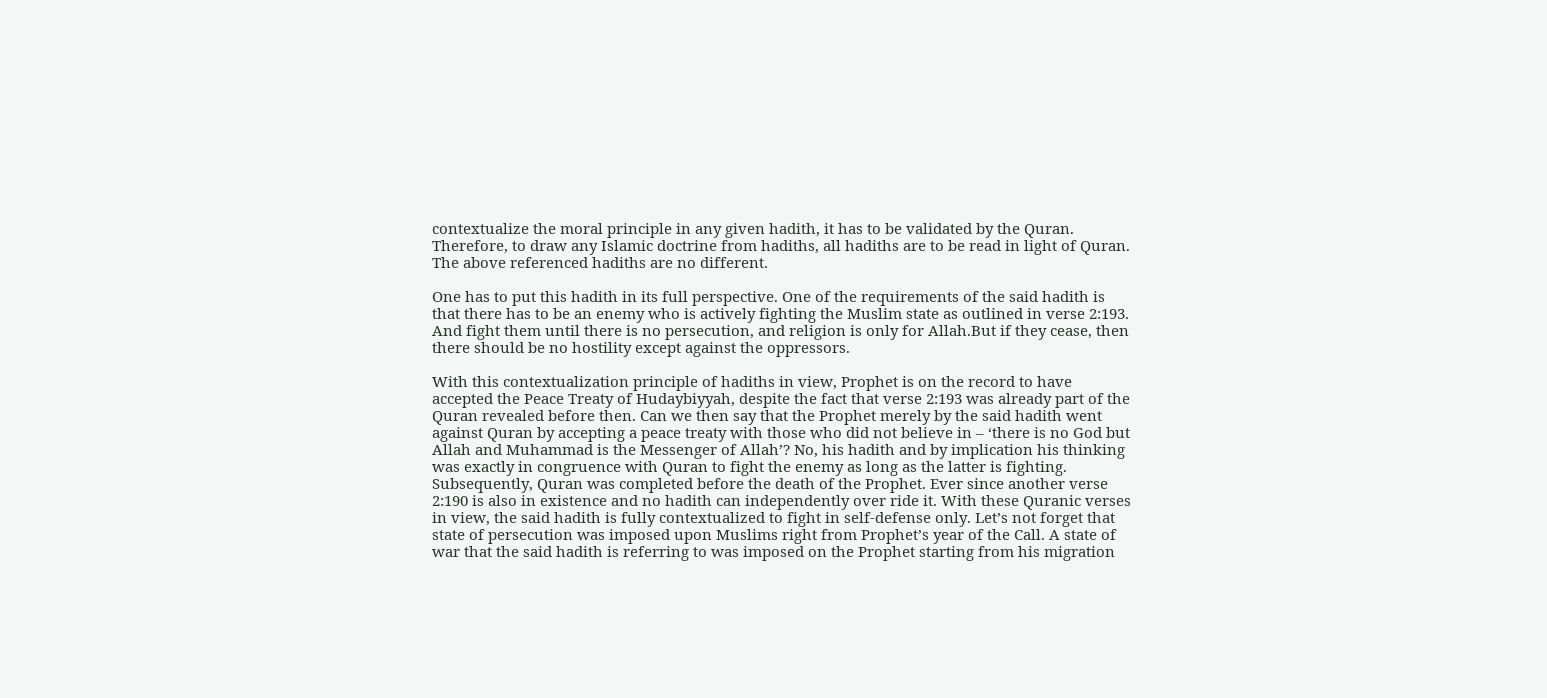contextualize the moral principle in any given hadith, it has to be validated by the Quran. Therefore, to draw any Islamic doctrine from hadiths, all hadiths are to be read in light of Quran. The above referenced hadiths are no different.

One has to put this hadith in its full perspective. One of the requirements of the said hadith is that there has to be an enemy who is actively fighting the Muslim state as outlined in verse 2:193. And fight them until there is no persecution, and religion is only for Allah.But if they cease, then there should be no hostility except against the oppressors.

With this contextualization principle of hadiths in view, Prophet is on the record to have accepted the Peace Treaty of Hudaybiyyah, despite the fact that verse 2:193 was already part of the Quran revealed before then. Can we then say that the Prophet merely by the said hadith went against Quran by accepting a peace treaty with those who did not believe in – ‘there is no God but Allah and Muhammad is the Messenger of Allah’? No, his hadith and by implication his thinking was exactly in congruence with Quran to fight the enemy as long as the latter is fighting. Subsequently, Quran was completed before the death of the Prophet. Ever since another verse 2:190 is also in existence and no hadith can independently over ride it. With these Quranic verses in view, the said hadith is fully contextualized to fight in self-defense only. Let’s not forget that state of persecution was imposed upon Muslims right from Prophet’s year of the Call. A state of war that the said hadith is referring to was imposed on the Prophet starting from his migration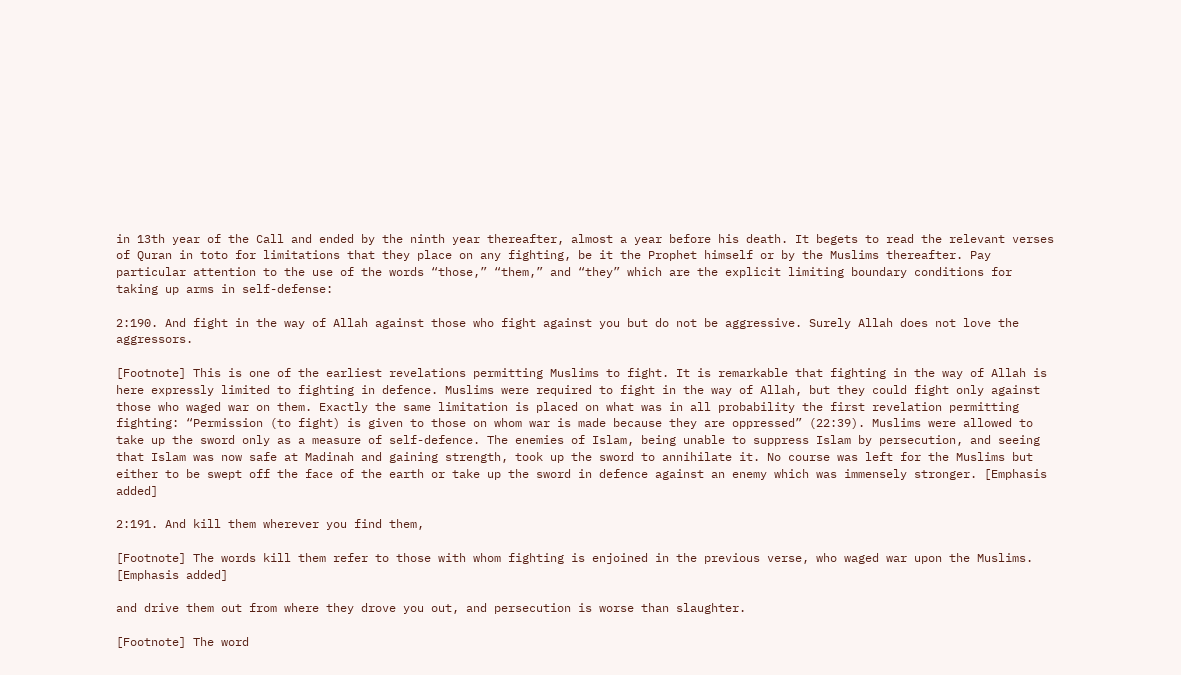in 13th year of the Call and ended by the ninth year thereafter, almost a year before his death. It begets to read the relevant verses of Quran in toto for limitations that they place on any fighting, be it the Prophet himself or by the Muslims thereafter. Pay particular attention to the use of the words “those,” “them,” and “they” which are the explicit limiting boundary conditions for taking up arms in self-defense:

2:190. And fight in the way of Allah against those who fight against you but do not be aggressive. Surely Allah does not love the aggressors.

[Footnote] This is one of the earliest revelations permitting Muslims to fight. It is remarkable that fighting in the way of Allah is here expressly limited to fighting in defence. Muslims were required to fight in the way of Allah, but they could fight only against those who waged war on them. Exactly the same limitation is placed on what was in all probability the first revelation permitting fighting: “Permission (to fight) is given to those on whom war is made because they are oppressed” (22:39). Muslims were allowed to take up the sword only as a measure of self-defence. The enemies of Islam, being unable to suppress Islam by persecution, and seeing that Islam was now safe at Madinah and gaining strength, took up the sword to annihilate it. No course was left for the Muslims but either to be swept off the face of the earth or take up the sword in defence against an enemy which was immensely stronger. [Emphasis added]

2:191. And kill them wherever you find them,

[Footnote] The words kill them refer to those with whom fighting is enjoined in the previous verse, who waged war upon the Muslims. [Emphasis added]

and drive them out from where they drove you out, and persecution is worse than slaughter.

[Footnote] The word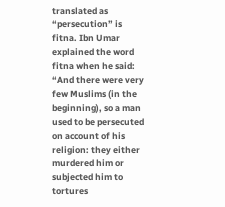translated as “persecution” is fitna. Ibn Umar explained the word fitna when he said: “And there were very few Muslims (in the beginning), so a man used to be persecuted on account of his religion: they either murdered him or subjected him to tortures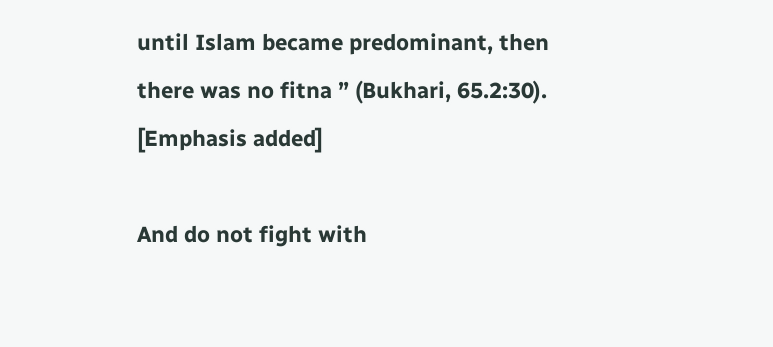until Islam became predominant, then there was no fitna ” (Bukhari, 65.2:30). [Emphasis added]

And do not fight with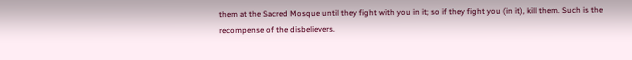them at the Sacred Mosque until they fight with you in it; so if they fight you (in it), kill them. Such is the recompense of the disbelievers.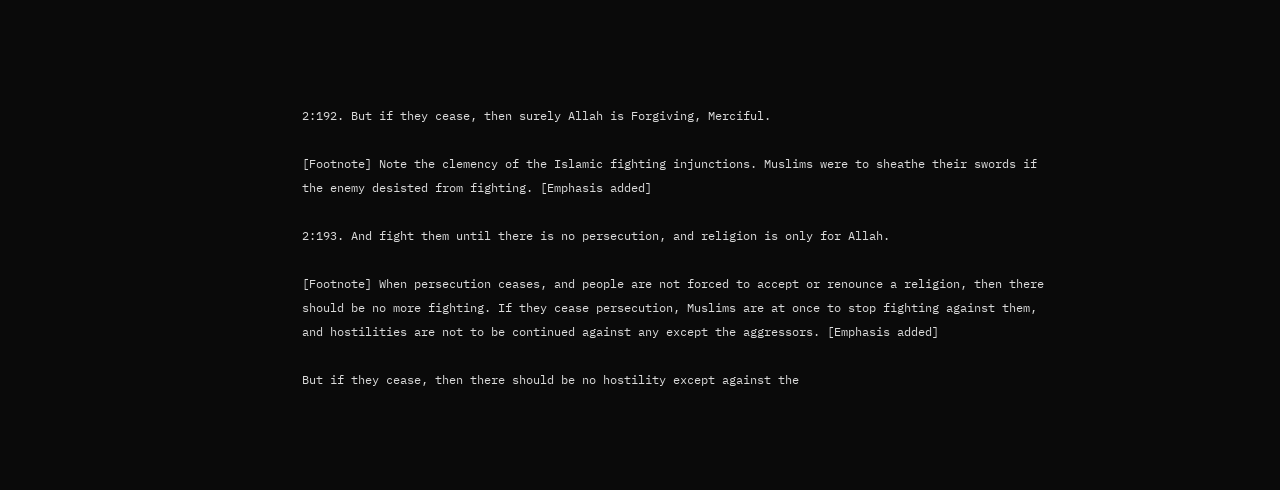2:192. But if they cease, then surely Allah is Forgiving, Merciful.

[Footnote] Note the clemency of the Islamic fighting injunctions. Muslims were to sheathe their swords if the enemy desisted from fighting. [Emphasis added]

2:193. And fight them until there is no persecution, and religion is only for Allah.

[Footnote] When persecution ceases, and people are not forced to accept or renounce a religion, then there should be no more fighting. If they cease persecution, Muslims are at once to stop fighting against them, and hostilities are not to be continued against any except the aggressors. [Emphasis added]

But if they cease, then there should be no hostility except against the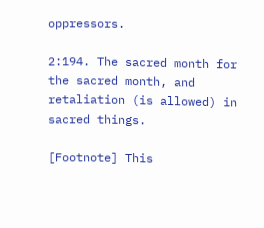oppressors.

2:194. The sacred month for the sacred month, and retaliation (is allowed) in sacred things.

[Footnote] This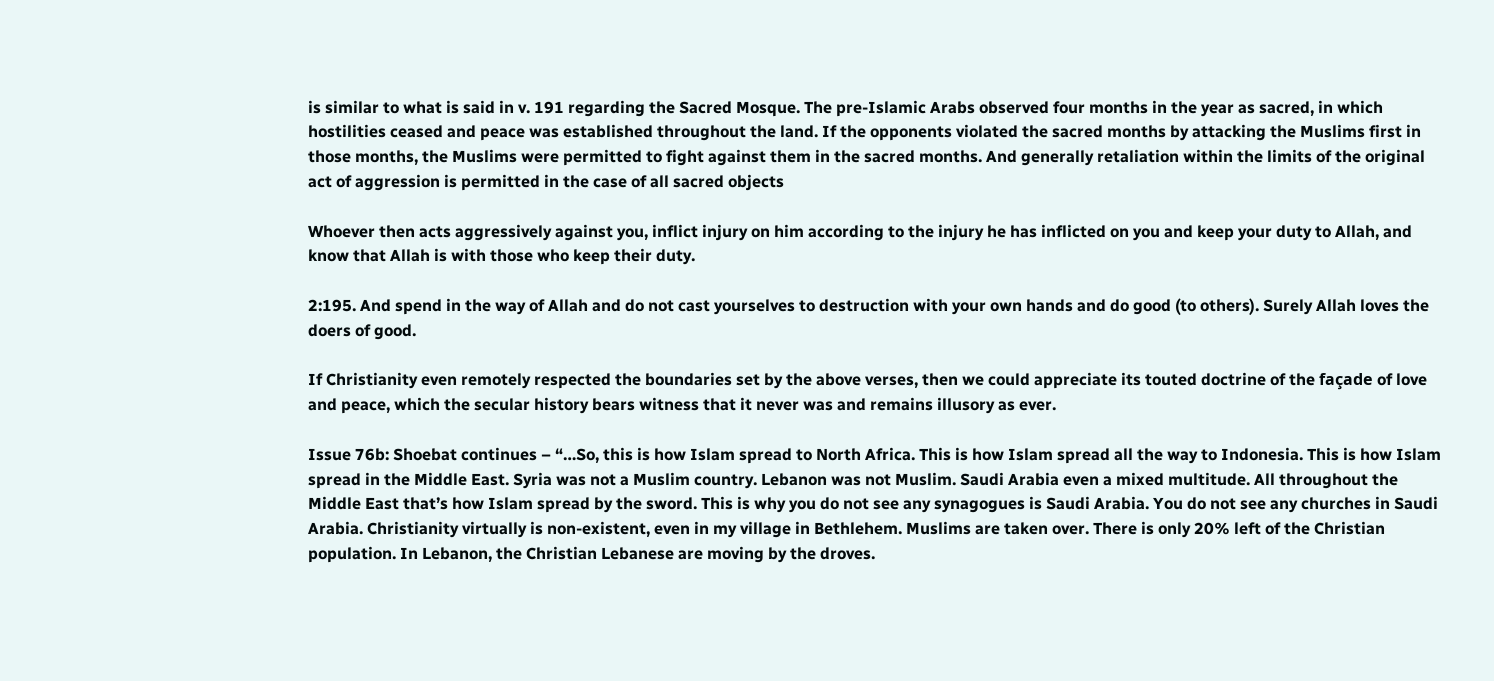is similar to what is said in v. 191 regarding the Sacred Mosque. The pre-Islamic Arabs observed four months in the year as sacred, in which hostilities ceased and peace was established throughout the land. If the opponents violated the sacred months by attacking the Muslims first in those months, the Muslims were permitted to fight against them in the sacred months. And generally retaliation within the limits of the original act of aggression is permitted in the case of all sacred objects

Whoever then acts aggressively against you, inflict injury on him according to the injury he has inflicted on you and keep your duty to Allah, and know that Allah is with those who keep their duty.

2:195. And spend in the way of Allah and do not cast yourselves to destruction with your own hands and do good (to others). Surely Allah loves the doers of good.

If Christianity even remotely respected the boundaries set by the above verses, then we could appreciate its touted doctrine of the façade of love and peace, which the secular history bears witness that it never was and remains illusory as ever.

Issue 76b: Shoebat continues – “…So, this is how Islam spread to North Africa. This is how Islam spread all the way to Indonesia. This is how Islam spread in the Middle East. Syria was not a Muslim country. Lebanon was not Muslim. Saudi Arabia even a mixed multitude. All throughout the Middle East that’s how Islam spread by the sword. This is why you do not see any synagogues is Saudi Arabia. You do not see any churches in Saudi Arabia. Christianity virtually is non-existent, even in my village in Bethlehem. Muslims are taken over. There is only 20% left of the Christian population. In Lebanon, the Christian Lebanese are moving by the droves.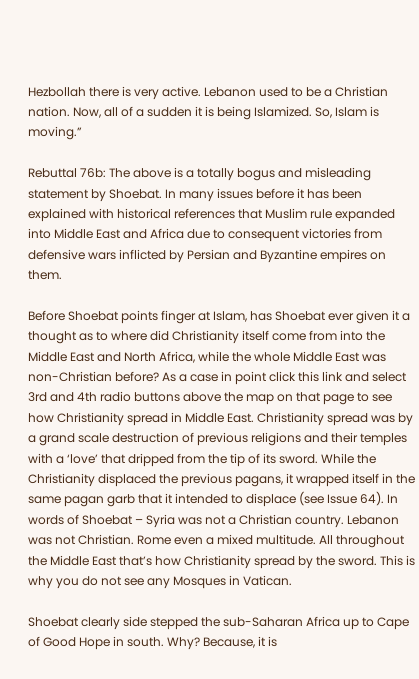Hezbollah there is very active. Lebanon used to be a Christian nation. Now, all of a sudden it is being Islamized. So, Islam is moving.”

Rebuttal 76b: The above is a totally bogus and misleading statement by Shoebat. In many issues before it has been explained with historical references that Muslim rule expanded into Middle East and Africa due to consequent victories from defensive wars inflicted by Persian and Byzantine empires on them.

Before Shoebat points finger at Islam, has Shoebat ever given it a thought as to where did Christianity itself come from into the Middle East and North Africa, while the whole Middle East was non-Christian before? As a case in point click this link and select 3rd and 4th radio buttons above the map on that page to see how Christianity spread in Middle East. Christianity spread was by a grand scale destruction of previous religions and their temples with a ‘love’ that dripped from the tip of its sword. While the Christianity displaced the previous pagans, it wrapped itself in the same pagan garb that it intended to displace (see Issue 64). In words of Shoebat – Syria was not a Christian country. Lebanon was not Christian. Rome even a mixed multitude. All throughout the Middle East that’s how Christianity spread by the sword. This is why you do not see any Mosques in Vatican.

Shoebat clearly side stepped the sub-Saharan Africa up to Cape of Good Hope in south. Why? Because, it is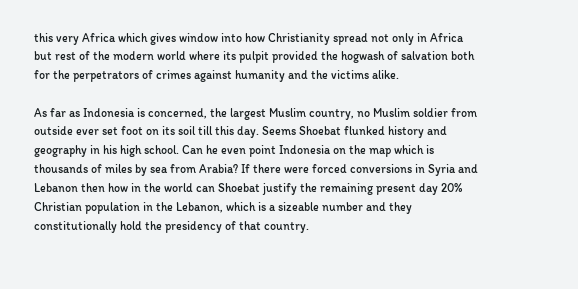this very Africa which gives window into how Christianity spread not only in Africa but rest of the modern world where its pulpit provided the hogwash of salvation both for the perpetrators of crimes against humanity and the victims alike.

As far as Indonesia is concerned, the largest Muslim country, no Muslim soldier from outside ever set foot on its soil till this day. Seems Shoebat flunked history and geography in his high school. Can he even point Indonesia on the map which is thousands of miles by sea from Arabia? If there were forced conversions in Syria and Lebanon then how in the world can Shoebat justify the remaining present day 20% Christian population in the Lebanon, which is a sizeable number and they constitutionally hold the presidency of that country.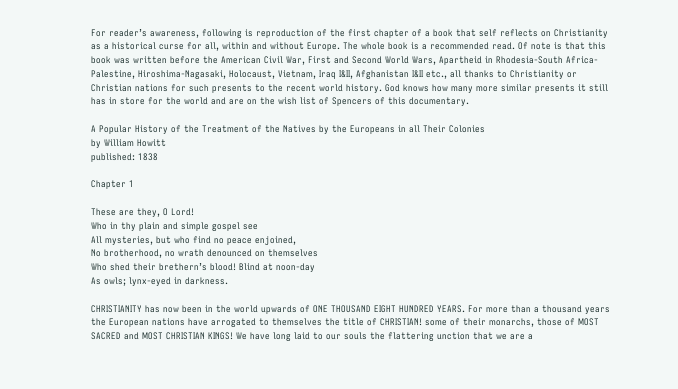For reader’s awareness, following is reproduction of the first chapter of a book that self reflects on Christianity as a historical curse for all, within and without Europe. The whole book is a recommended read. Of note is that this book was written before the American Civil War, First and Second World Wars, Apartheid in Rhodesia-South Africa-Palestine, Hiroshima-Nagasaki, Holocaust, Vietnam, Iraq I&II, Afghanistan I&II etc., all thanks to Christianity or Christian nations for such presents to the recent world history. God knows how many more similar presents it still has in store for the world and are on the wish list of Spencers of this documentary.

A Popular History of the Treatment of the Natives by the Europeans in all Their Colonies
by William Howitt
published: 1838

Chapter 1

These are they, O Lord!
Who in thy plain and simple gospel see
All mysteries, but who find no peace enjoined,
No brotherhood, no wrath denounced on themselves
Who shed their brethern’s blood! Blind at noon-day
As owls; lynx-eyed in darkness.

CHRISTIANITY has now been in the world upwards of ONE THOUSAND EIGHT HUNDRED YEARS. For more than a thousand years the European nations have arrogated to themselves the title of CHRISTIAN! some of their monarchs, those of MOST SACRED and MOST CHRISTIAN KINGS! We have long laid to our souls the flattering unction that we are a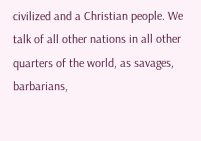civilized and a Christian people. We talk of all other nations in all other quarters of the world, as savages, barbarians,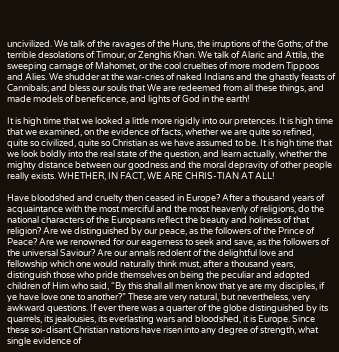uncivilized. We talk of the ravages of the Huns, the irruptions of the Goths; of the terrible desolations of Timour, or Zenghis Khan. We talk of Alaric and Attila, the sweeping carnage of Mahomet, or the cool cruelties of more modern Tippoos and Alies. We shudder at the war-cries of naked Indians and the ghastly feasts of Cannibals; and bless our souls that We are redeemed from all these things, and made models of beneficence, and lights of God in the earth!

It is high time that we looked a little more rigidly into our pretences. It is high time that we examined, on the evidence of facts, whether we are quite so refined, quite so civilized, quite so Christian as we have assumed to be. It is high time that we look boldly into the real state of the question, and learn actually, whether the mighty distance between our goodness and the moral depravity of other people really exists. WHETHER, IN FACT, WE ARE CHRIS-TIAN AT ALL!

Have bloodshed and cruelty then ceased in Europe? After a thousand years of acquaintance with the most merciful and the most heavenly of religions, do the national characters of the Europeans reflect the beauty and holiness of that religion? Are we distinguished by our peace, as the followers of the Prince of Peace? Are we renowned for our eagerness to seek and save, as the followers of the universal Saviour? Are our annals redolent of the delightful love and fellowship which one would naturally think must, after a thousand years, distinguish those who pride themselves on being the peculiar and adopted children of Him who said, “By this shall all men know that ye are my disciples, if ye have love one to another?” These are very natural, but nevertheless, very awkward questions. If ever there was a quarter of the globe distinguished by its quarrels, its jealousies, its everlasting wars and bloodshed, it is Europe. Since these soi-disant Christian nations have risen into any degree of strength, what single evidence of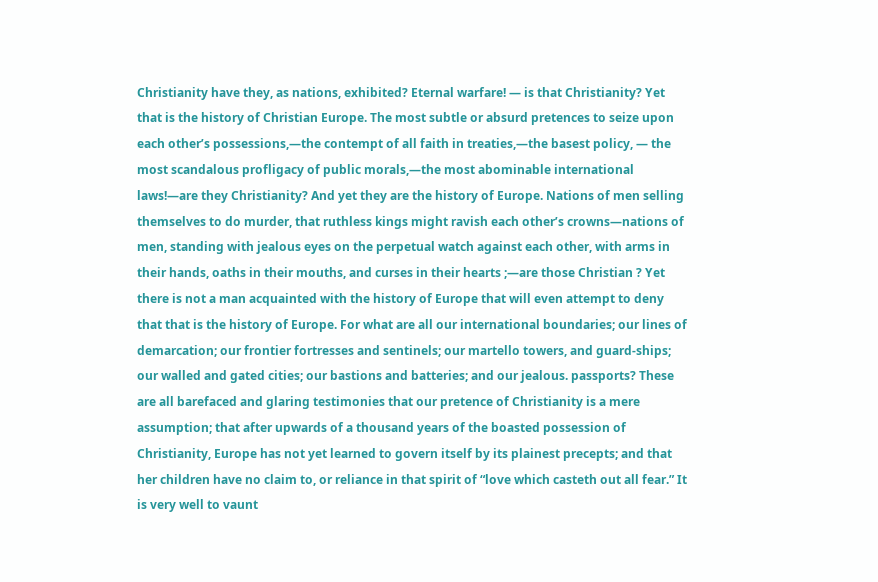Christianity have they, as nations, exhibited? Eternal warfare! — is that Christianity? Yet that is the history of Christian Europe. The most subtle or absurd pretences to seize upon each other’s possessions,—the contempt of all faith in treaties,—the basest policy, — the most scandalous profligacy of public morals,—the most abominable international laws!—are they Christianity? And yet they are the history of Europe. Nations of men selling themselves to do murder, that ruthless kings might ravish each other’s crowns—nations of men, standing with jealous eyes on the perpetual watch against each other, with arms in their hands, oaths in their mouths, and curses in their hearts ;—are those Christian ? Yet there is not a man acquainted with the history of Europe that will even attempt to deny that that is the history of Europe. For what are all our international boundaries; our lines of demarcation; our frontier fortresses and sentinels; our martello towers, and guard-ships; our walled and gated cities; our bastions and batteries; and our jealous. passports? These are all barefaced and glaring testimonies that our pretence of Christianity is a mere assumption; that after upwards of a thousand years of the boasted possession of Christianity, Europe has not yet learned to govern itself by its plainest precepts; and that her children have no claim to, or reliance in that spirit of “love which casteth out all fear.” It is very well to vaunt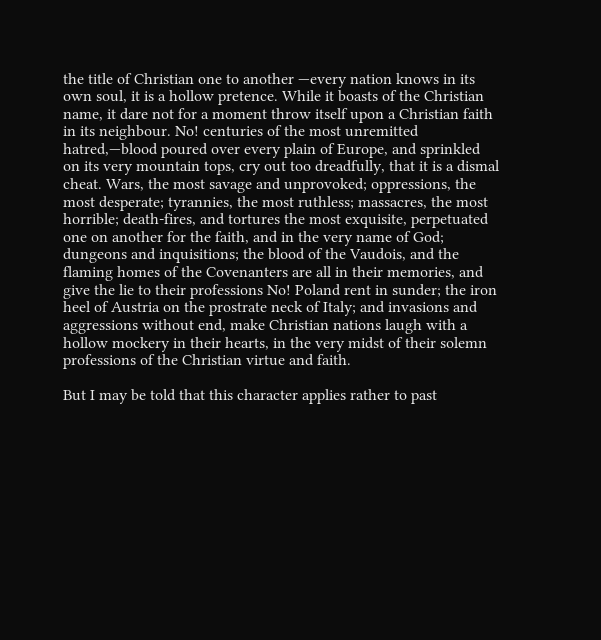the title of Christian one to another —every nation knows in its own soul, it is a hollow pretence. While it boasts of the Christian name, it dare not for a moment throw itself upon a Christian faith in its neighbour. No! centuries of the most unremitted hatred,—blood poured over every plain of Europe, and sprinkled on its very mountain tops, cry out too dreadfully, that it is a dismal cheat. Wars, the most savage and unprovoked; oppressions, the most desperate; tyrannies, the most ruthless; massacres, the most horrible; death-fires, and tortures the most exquisite, perpetuated one on another for the faith, and in the very name of God; dungeons and inquisitions; the blood of the Vaudois, and the flaming homes of the Covenanters are all in their memories, and give the lie to their professions No! Poland rent in sunder; the iron heel of Austria on the prostrate neck of Italy; and invasions and aggressions without end, make Christian nations laugh with a hollow mockery in their hearts, in the very midst of their solemn professions of the Christian virtue and faith.

But I may be told that this character applies rather to past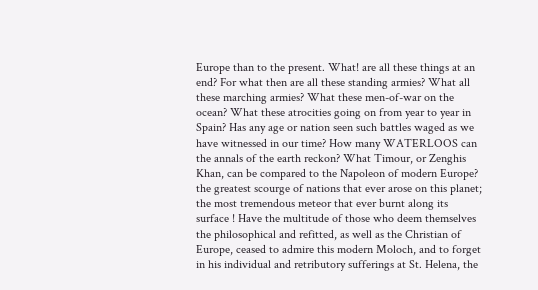Europe than to the present. What! are all these things at an end? For what then are all these standing armies? What all these marching armies? What these men-of-war on the ocean? What these atrocities going on from year to year in Spain? Has any age or nation seen such battles waged as we have witnessed in our time? How many WATERLOOS can the annals of the earth reckon? What Timour, or Zenghis Khan, can be compared to the Napoleon of modern Europe? the greatest scourge of nations that ever arose on this planet; the most tremendous meteor that ever burnt along its surface ! Have the multitude of those who deem themselves the philosophical and refitted, as well as the Christian of Europe, ceased to admire this modern Moloch, and to forget in his individual and retributory sufferings at St. Helena, the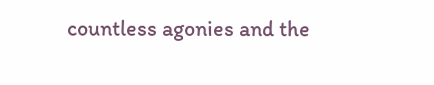countless agonies and the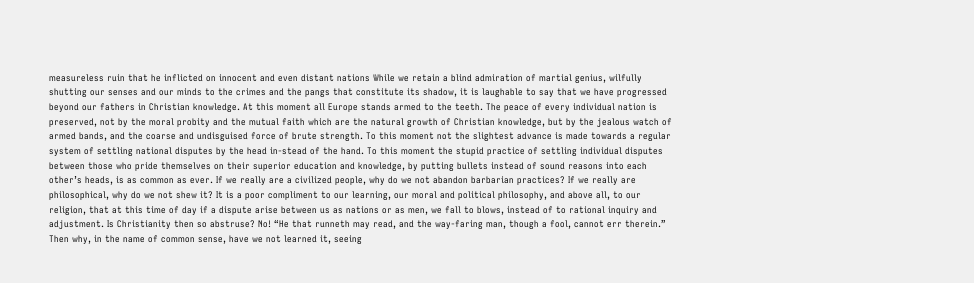measureless ruin that he inflicted on innocent and even distant nations While we retain a blind admiration of martial genius, wilfully shutting our senses and our minds to the crimes and the pangs that constitute its shadow, it is laughable to say that we have progressed beyond our fathers in Christian knowledge. At this moment all Europe stands armed to the teeth. The peace of every individual nation is preserved, not by the moral probity and the mutual faith which are the natural growth of Christian knowledge, but by the jealous watch of armed bands, and the coarse and undisguised force of brute strength. To this moment not the slightest advance is made towards a regular system of settling national disputes by the head in-stead of the hand. To this moment the stupid practice of settling individual disputes between those who pride themselves on their superior education and knowledge, by putting bullets instead of sound reasons into each other’s heads, is as common as ever. If we really are a civilized people, why do we not abandon barbarian practices? If we really are philosophical, why do we not shew it? It is a poor compliment to our learning, our moral and political philosophy, and above all, to our religion, that at this time of day if a dispute arise between us as nations or as men, we fall to blows, instead of to rational inquiry and adjustment. Is Christianity then so abstruse? No! “He that runneth may read, and the way-faring man, though a fool, cannot err therein.” Then why, in the name of common sense, have we not learned it, seeing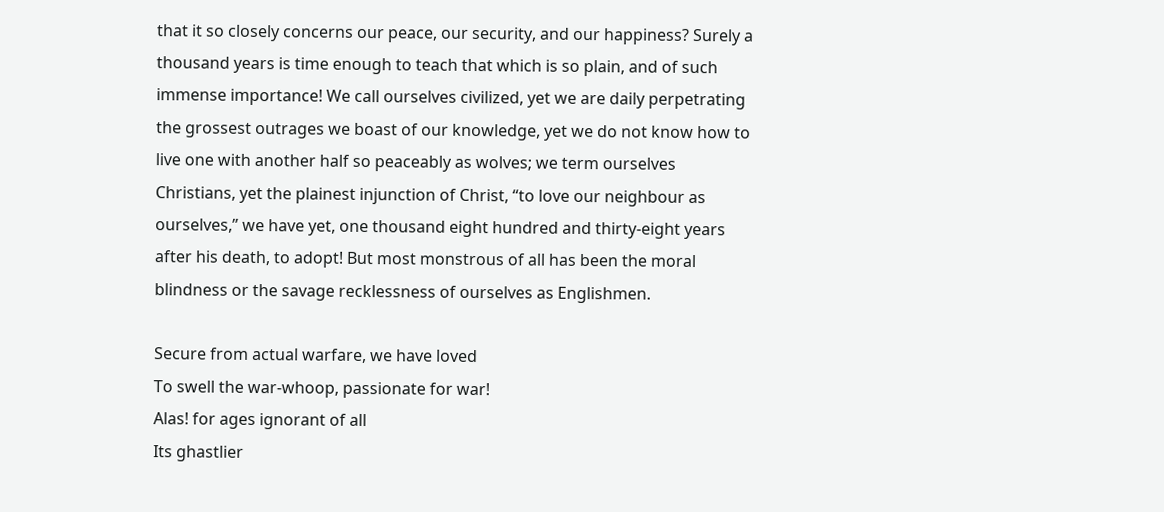that it so closely concerns our peace, our security, and our happiness? Surely a thousand years is time enough to teach that which is so plain, and of such immense importance! We call ourselves civilized, yet we are daily perpetrating the grossest outrages we boast of our knowledge, yet we do not know how to live one with another half so peaceably as wolves; we term ourselves Christians, yet the plainest injunction of Christ, “to love our neighbour as ourselves,” we have yet, one thousand eight hundred and thirty-eight years after his death, to adopt! But most monstrous of all has been the moral blindness or the savage recklessness of ourselves as Englishmen.

Secure from actual warfare, we have loved
To swell the war-whoop, passionate for war!
Alas! for ages ignorant of all
Its ghastlier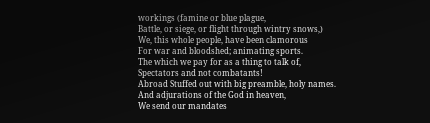workings (famine or blue plague,
Battle, or siege, or flight through wintry snows,)
We, this whole people, have been clamorous
For war and bloodshed; animating sports.
The which we pay for as a thing to talk of,
Spectators and not combatants!
Abroad Stuffed out with big preamble, holy names.
And adjurations of the God in heaven,
We send our mandates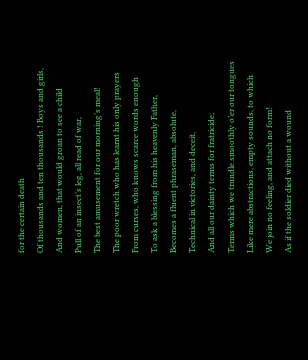for the certain death
Of thousands and ten thousands ! Boys and girls,
And women, that would groan to see a child
Pull of an insect’s leg, all read of war,
The best amusement for our morning’s meal!
The poor wretch who has learnt his only prayers
From curses, who knows scarce words enough
To ask a blessing from his heavenly Father,
Becomes a fluent phraseman, absolute,
Technical in victories, and deceit,
And all our dainty terms for fratricide;
Terms which we trundle smoothly o’er our tongues
Like mere abstractions, empty sounds, to which
We join no feeling, and attach no form!
As if the soldier died without a wound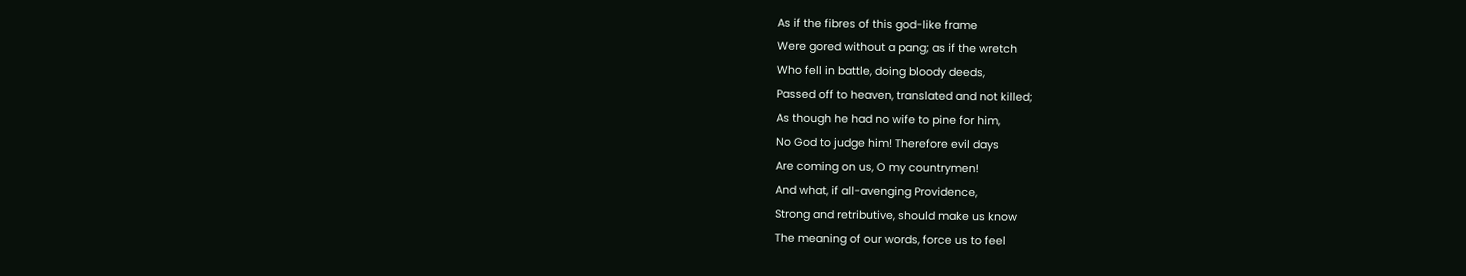As if the fibres of this god-like frame
Were gored without a pang; as if the wretch
Who fell in battle, doing bloody deeds,
Passed off to heaven, translated and not killed;
As though he had no wife to pine for him,
No God to judge him! Therefore evil days
Are coming on us, O my countrymen!
And what, if all-avenging Providence,
Strong and retributive, should make us know
The meaning of our words, force us to feel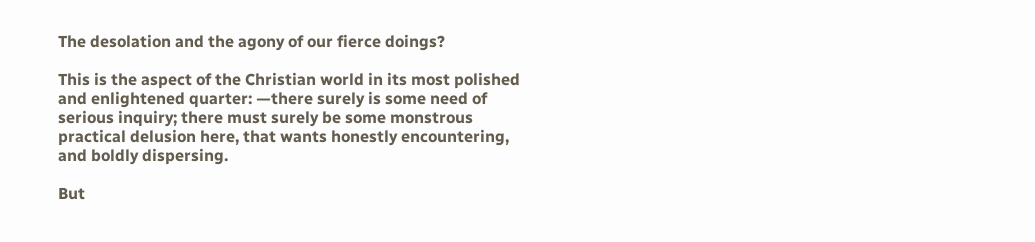The desolation and the agony of our fierce doings?

This is the aspect of the Christian world in its most polished and enlightened quarter: —there surely is some need of serious inquiry; there must surely be some monstrous practical delusion here, that wants honestly encountering, and boldly dispersing.

But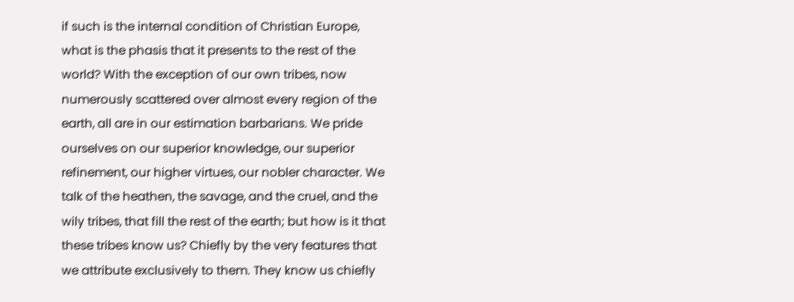if such is the internal condition of Christian Europe, what is the phasis that it presents to the rest of the world? With the exception of our own tribes, now numerously scattered over almost every region of the earth, all are in our estimation barbarians. We pride ourselves on our superior knowledge, our superior refinement, our higher virtues, our nobler character. We talk of the heathen, the savage, and the cruel, and the wily tribes, that fill the rest of the earth; but how is it that these tribes know us? Chiefly by the very features that we attribute exclusively to them. They know us chiefly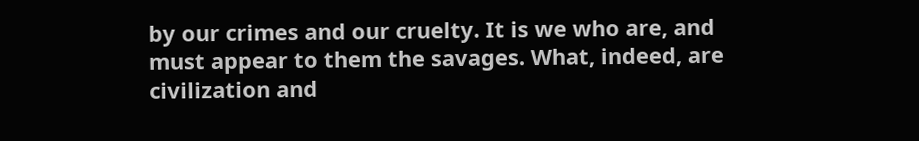by our crimes and our cruelty. It is we who are, and must appear to them the savages. What, indeed, are civilization and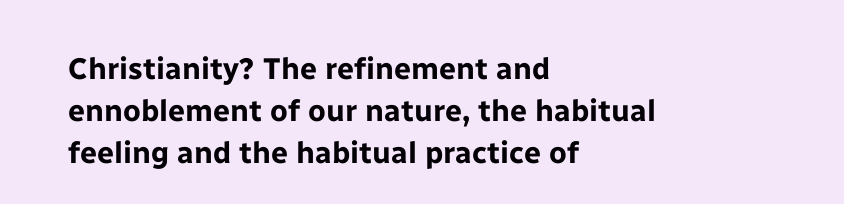Christianity? The refinement and ennoblement of our nature, the habitual feeling and the habitual practice of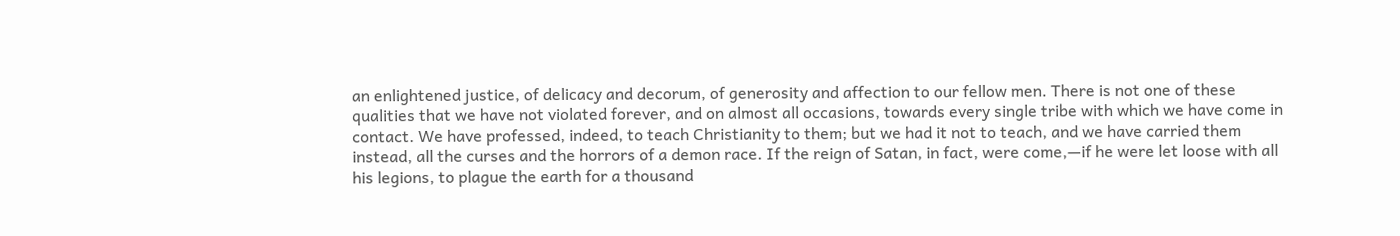an enlightened justice, of delicacy and decorum, of generosity and affection to our fellow men. There is not one of these qualities that we have not violated forever, and on almost all occasions, towards every single tribe with which we have come in contact. We have professed, indeed, to teach Christianity to them; but we had it not to teach, and we have carried them instead, all the curses and the horrors of a demon race. If the reign of Satan, in fact, were come,—if he were let loose with all his legions, to plague the earth for a thousand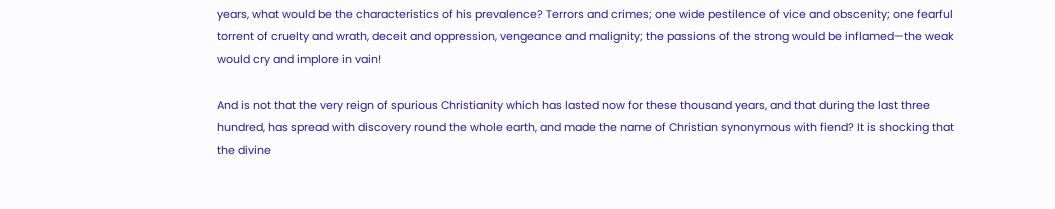years, what would be the characteristics of his prevalence? Terrors and crimes; one wide pestilence of vice and obscenity; one fearful torrent of cruelty and wrath, deceit and oppression, vengeance and malignity; the passions of the strong would be inflamed—the weak would cry and implore in vain!

And is not that the very reign of spurious Christianity which has lasted now for these thousand years, and that during the last three hundred, has spread with discovery round the whole earth, and made the name of Christian synonymous with fiend? It is shocking that the divine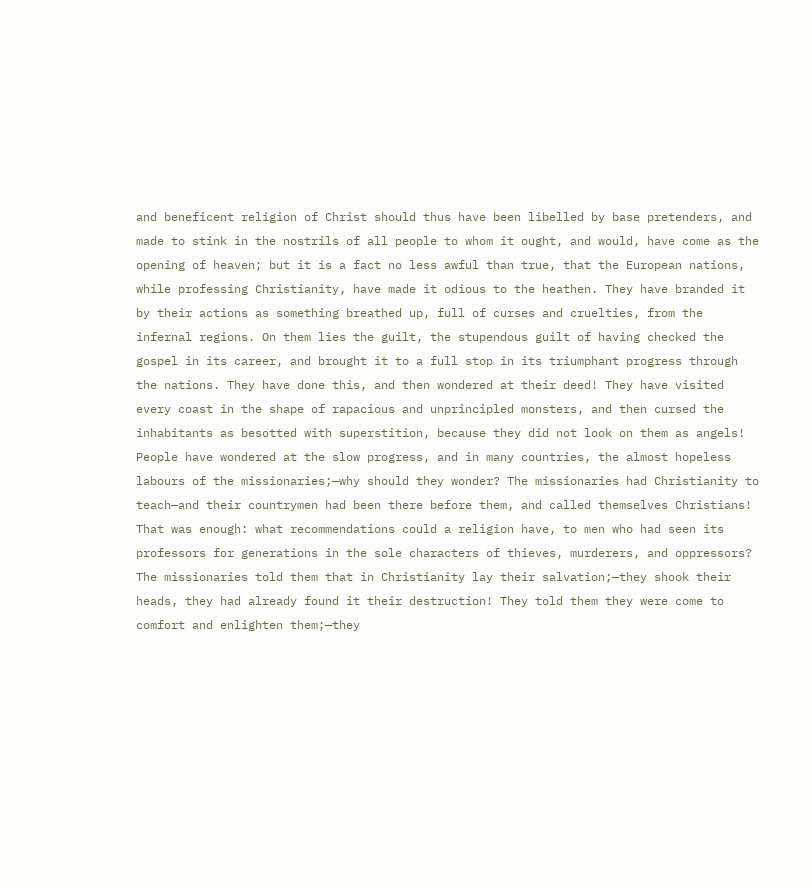and beneficent religion of Christ should thus have been libelled by base pretenders, and made to stink in the nostrils of all people to whom it ought, and would, have come as the opening of heaven; but it is a fact no less awful than true, that the European nations, while professing Christianity, have made it odious to the heathen. They have branded it by their actions as something breathed up, full of curses and cruelties, from the infernal regions. On them lies the guilt, the stupendous guilt of having checked the gospel in its career, and brought it to a full stop in its triumphant progress through the nations. They have done this, and then wondered at their deed! They have visited every coast in the shape of rapacious and unprincipled monsters, and then cursed the inhabitants as besotted with superstition, because they did not look on them as angels! People have wondered at the slow progress, and in many countries, the almost hopeless labours of the missionaries;—why should they wonder? The missionaries had Christianity to teach—and their countrymen had been there before them, and called themselves Christians! That was enough: what recommendations could a religion have, to men who had seen its professors for generations in the sole characters of thieves, murderers, and oppressors? The missionaries told them that in Christianity lay their salvation;—they shook their heads, they had already found it their destruction! They told them they were come to comfort and enlighten them;—they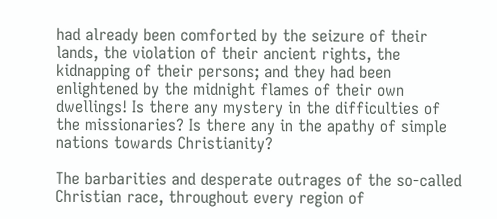had already been comforted by the seizure of their lands, the violation of their ancient rights, the kidnapping of their persons; and they had been enlightened by the midnight flames of their own dwellings! Is there any mystery in the difficulties of the missionaries? Is there any in the apathy of simple nations towards Christianity?

The barbarities and desperate outrages of the so-called Christian race, throughout every region of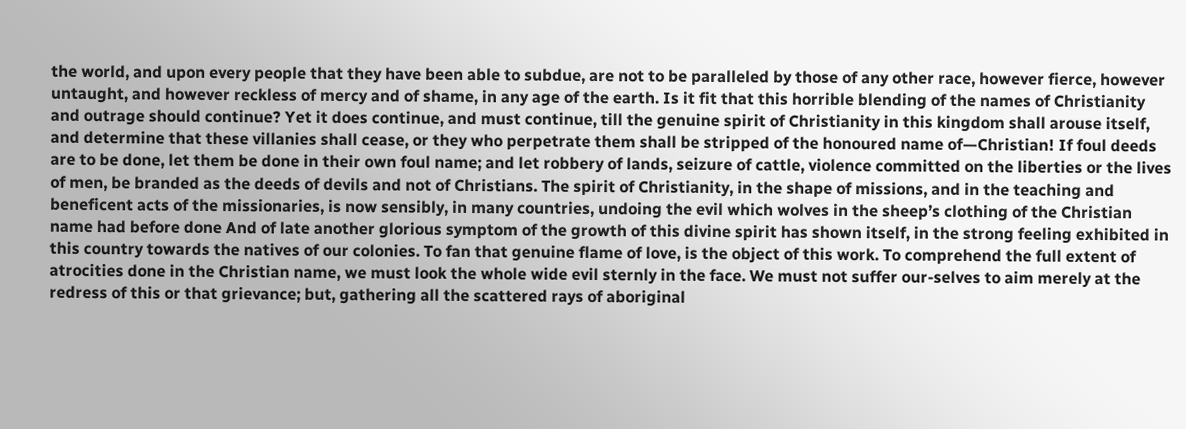the world, and upon every people that they have been able to subdue, are not to be paralleled by those of any other race, however fierce, however untaught, and however reckless of mercy and of shame, in any age of the earth. Is it fit that this horrible blending of the names of Christianity and outrage should continue? Yet it does continue, and must continue, till the genuine spirit of Christianity in this kingdom shall arouse itself, and determine that these villanies shall cease, or they who perpetrate them shall be stripped of the honoured name of—Christian! If foul deeds are to be done, let them be done in their own foul name; and let robbery of lands, seizure of cattle, violence committed on the liberties or the lives of men, be branded as the deeds of devils and not of Christians. The spirit of Christianity, in the shape of missions, and in the teaching and beneficent acts of the missionaries, is now sensibly, in many countries, undoing the evil which wolves in the sheep’s clothing of the Christian name had before done And of late another glorious symptom of the growth of this divine spirit has shown itself, in the strong feeling exhibited in this country towards the natives of our colonies. To fan that genuine flame of love, is the object of this work. To comprehend the full extent of atrocities done in the Christian name, we must look the whole wide evil sternly in the face. We must not suffer our-selves to aim merely at the redress of this or that grievance; but, gathering all the scattered rays of aboriginal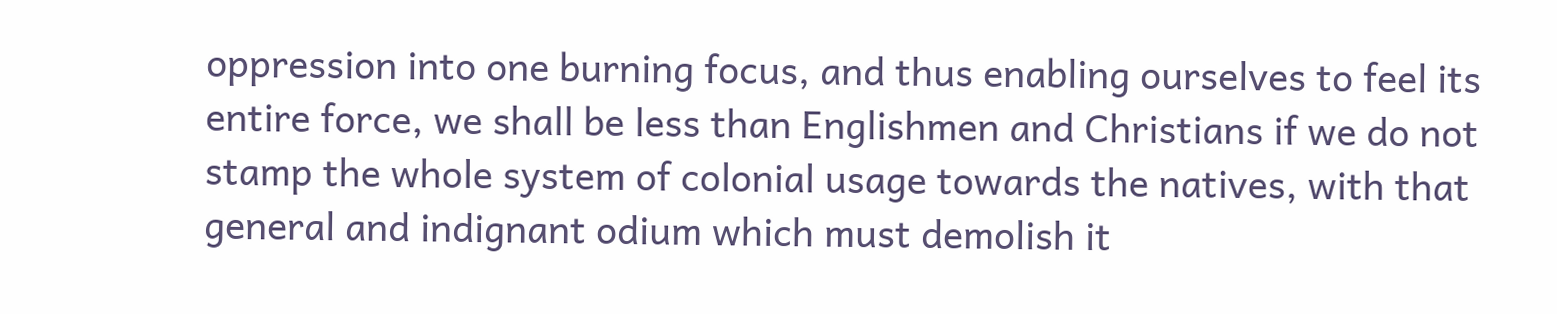oppression into one burning focus, and thus enabling ourselves to feel its entire force, we shall be less than Englishmen and Christians if we do not stamp the whole system of colonial usage towards the natives, with that general and indignant odium which must demolish it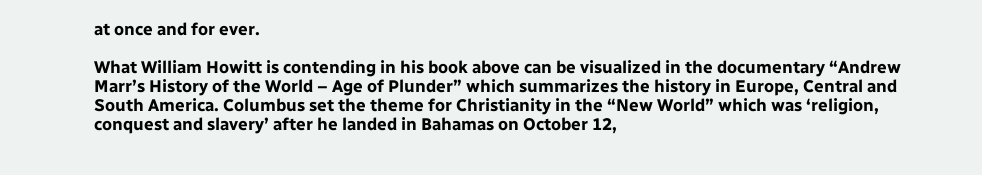at once and for ever.

What William Howitt is contending in his book above can be visualized in the documentary “Andrew Marr’s History of the World – Age of Plunder” which summarizes the history in Europe, Central and South America. Columbus set the theme for Christianity in the “New World” which was ‘religion, conquest and slavery’ after he landed in Bahamas on October 12,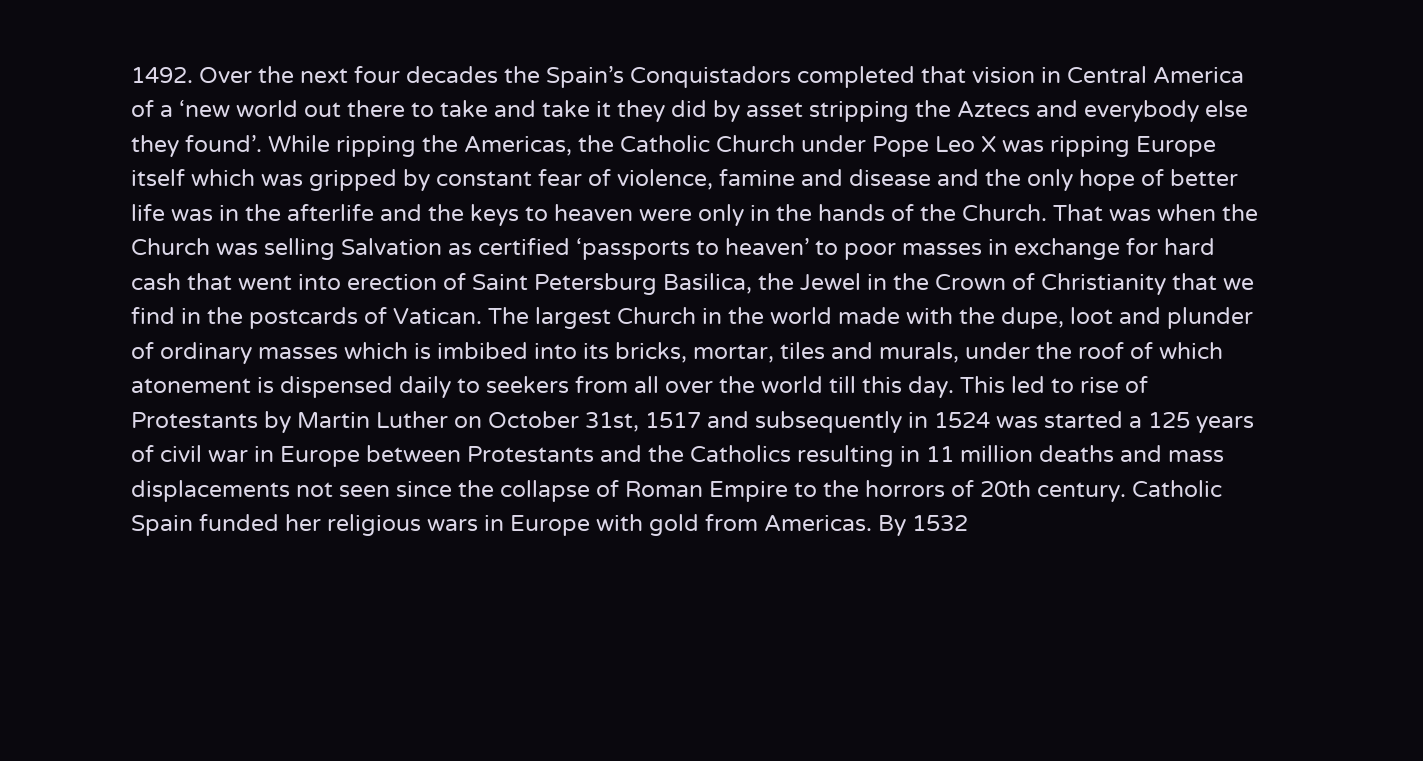1492. Over the next four decades the Spain’s Conquistadors completed that vision in Central America of a ‘new world out there to take and take it they did by asset stripping the Aztecs and everybody else they found’. While ripping the Americas, the Catholic Church under Pope Leo X was ripping Europe itself which was gripped by constant fear of violence, famine and disease and the only hope of better life was in the afterlife and the keys to heaven were only in the hands of the Church. That was when the Church was selling Salvation as certified ‘passports to heaven’ to poor masses in exchange for hard cash that went into erection of Saint Petersburg Basilica, the Jewel in the Crown of Christianity that we find in the postcards of Vatican. The largest Church in the world made with the dupe, loot and plunder of ordinary masses which is imbibed into its bricks, mortar, tiles and murals, under the roof of which atonement is dispensed daily to seekers from all over the world till this day. This led to rise of Protestants by Martin Luther on October 31st, 1517 and subsequently in 1524 was started a 125 years of civil war in Europe between Protestants and the Catholics resulting in 11 million deaths and mass displacements not seen since the collapse of Roman Empire to the horrors of 20th century. Catholic Spain funded her religious wars in Europe with gold from Americas. By 1532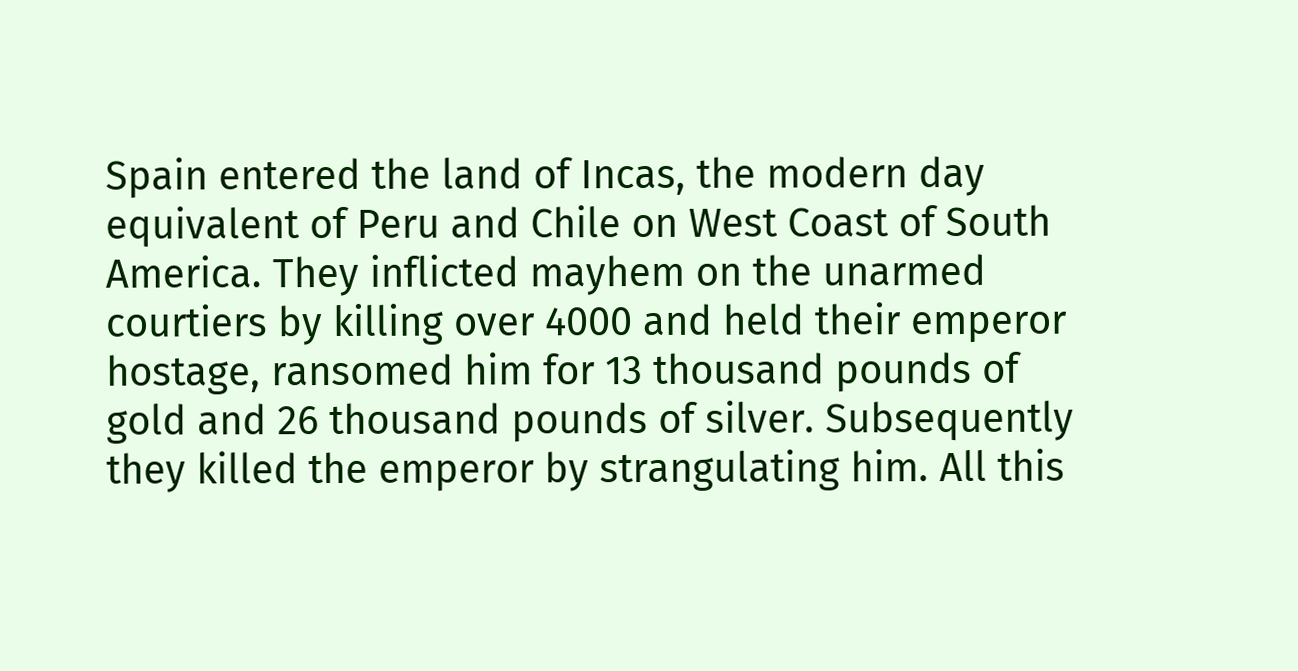Spain entered the land of Incas, the modern day equivalent of Peru and Chile on West Coast of South America. They inflicted mayhem on the unarmed courtiers by killing over 4000 and held their emperor hostage, ransomed him for 13 thousand pounds of gold and 26 thousand pounds of silver. Subsequently they killed the emperor by strangulating him. All this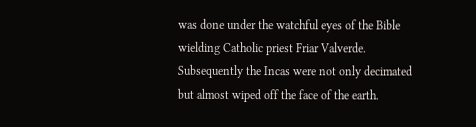was done under the watchful eyes of the Bible wielding Catholic priest Friar Valverde. Subsequently the Incas were not only decimated but almost wiped off the face of the earth.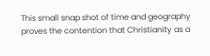This small snap shot of time and geography proves the contention that Christianity as a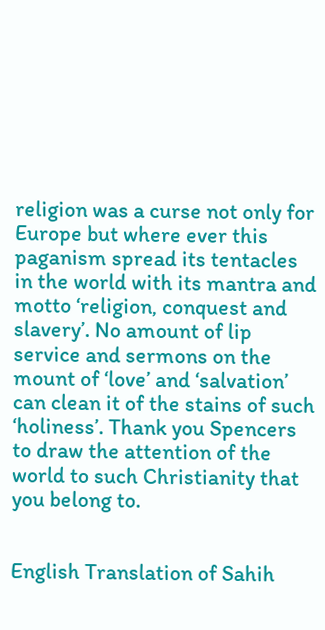religion was a curse not only for Europe but where ever this paganism spread its tentacles in the world with its mantra and motto ‘religion, conquest and slavery’. No amount of lip service and sermons on the mount of ‘love’ and ‘salvation’ can clean it of the stains of such ‘holiness’. Thank you Spencers to draw the attention of the world to such Christianity that you belong to.


English Translation of Sahih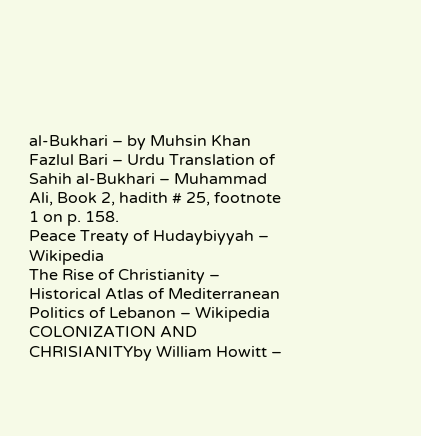al-Bukhari – by Muhsin Khan
Fazlul Bari – Urdu Translation of Sahih al-Bukhari – Muhammad Ali, Book 2, hadith # 25, footnote 1 on p. 158.
Peace Treaty of Hudaybiyyah – Wikipedia
The Rise of Christianity – Historical Atlas of Mediterranean
Politics of Lebanon – Wikipedia
COLONIZATION AND CHRISIANITYby William Howitt –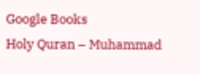Google Books
Holy Quran – Muhammad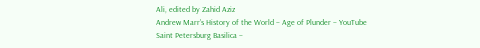Ali, edited by Zahid Aziz
Andrew Marr’s History of the World – Age of Plunder – YouTube
Saint Petersburg Basilica –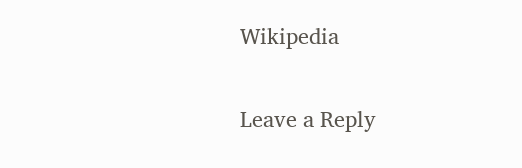Wikipedia

Leave a Reply